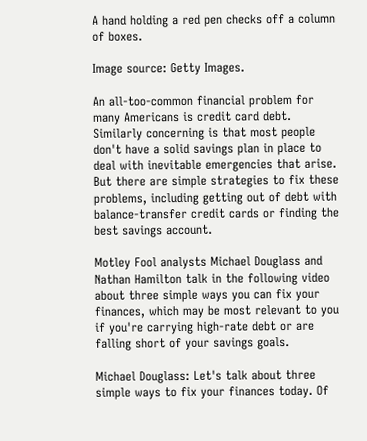A hand holding a red pen checks off a column of boxes.

Image source: Getty Images.

An all-too-common financial problem for many Americans is credit card debt. Similarly concerning is that most people don't have a solid savings plan in place to deal with inevitable emergencies that arise. But there are simple strategies to fix these problems, including getting out of debt with balance-transfer credit cards or finding the best savings account.

Motley Fool analysts Michael Douglass and Nathan Hamilton talk in the following video about three simple ways you can fix your finances, which may be most relevant to you if you're carrying high-rate debt or are falling short of your savings goals.

Michael Douglass: Let's talk about three simple ways to fix your finances today. Of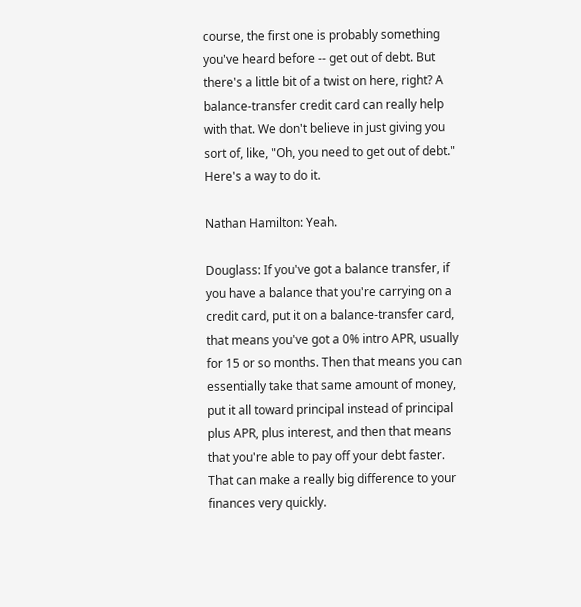course, the first one is probably something you've heard before -- get out of debt. But there's a little bit of a twist on here, right? A balance-transfer credit card can really help with that. We don't believe in just giving you sort of, like, "Oh, you need to get out of debt." Here's a way to do it.

Nathan Hamilton: Yeah.

Douglass: If you've got a balance transfer, if you have a balance that you're carrying on a credit card, put it on a balance-transfer card, that means you've got a 0% intro APR, usually for 15 or so months. Then that means you can essentially take that same amount of money, put it all toward principal instead of principal plus APR, plus interest, and then that means that you're able to pay off your debt faster. That can make a really big difference to your finances very quickly.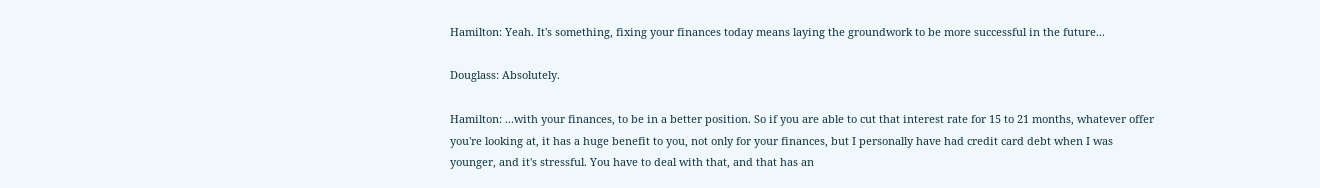Hamilton: Yeah. It's something, fixing your finances today means laying the groundwork to be more successful in the future...

Douglass: Absolutely.

Hamilton: ...with your finances, to be in a better position. So if you are able to cut that interest rate for 15 to 21 months, whatever offer you're looking at, it has a huge benefit to you, not only for your finances, but I personally have had credit card debt when I was younger, and it's stressful. You have to deal with that, and that has an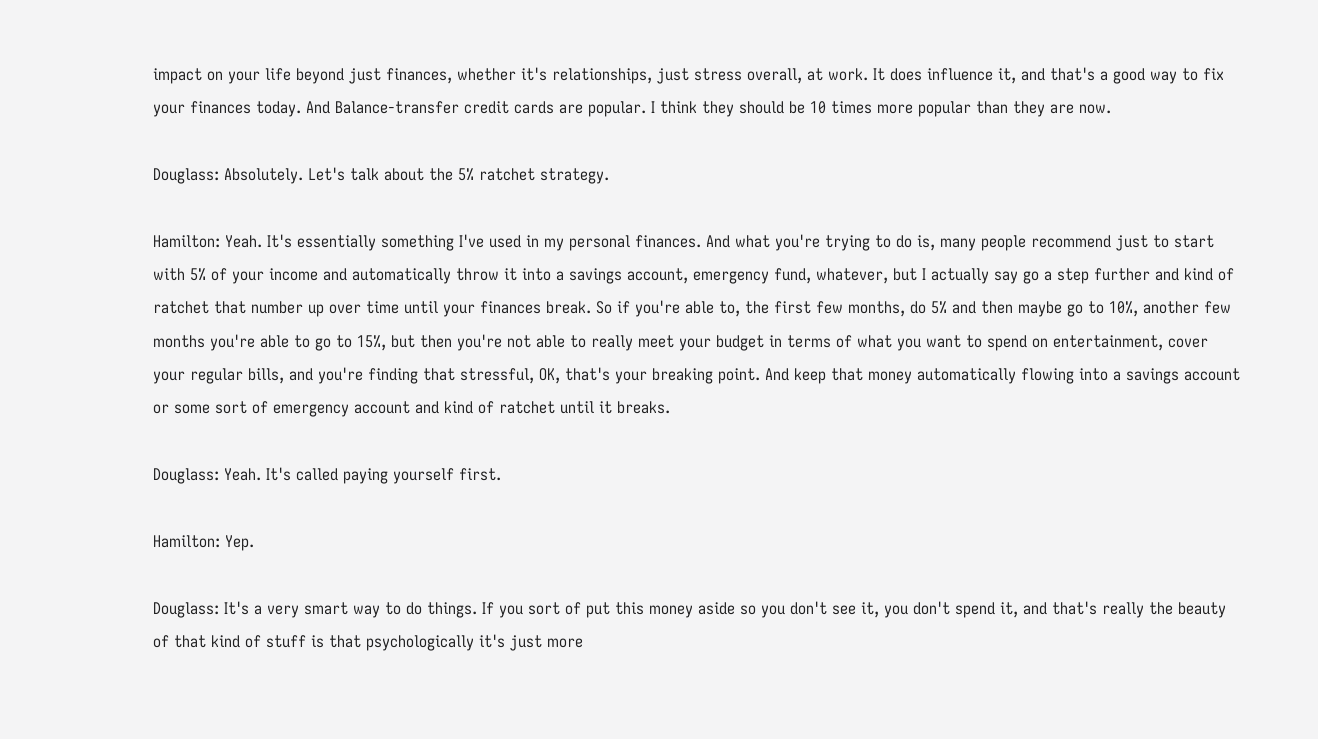impact on your life beyond just finances, whether it's relationships, just stress overall, at work. It does influence it, and that's a good way to fix your finances today. And Balance-transfer credit cards are popular. I think they should be 10 times more popular than they are now.

Douglass: Absolutely. Let's talk about the 5% ratchet strategy.

Hamilton: Yeah. It's essentially something I've used in my personal finances. And what you're trying to do is, many people recommend just to start with 5% of your income and automatically throw it into a savings account, emergency fund, whatever, but I actually say go a step further and kind of ratchet that number up over time until your finances break. So if you're able to, the first few months, do 5% and then maybe go to 10%, another few months you're able to go to 15%, but then you're not able to really meet your budget in terms of what you want to spend on entertainment, cover your regular bills, and you're finding that stressful, OK, that's your breaking point. And keep that money automatically flowing into a savings account or some sort of emergency account and kind of ratchet until it breaks.

Douglass: Yeah. It's called paying yourself first.

Hamilton: Yep.

Douglass: It's a very smart way to do things. If you sort of put this money aside so you don't see it, you don't spend it, and that's really the beauty of that kind of stuff is that psychologically it's just more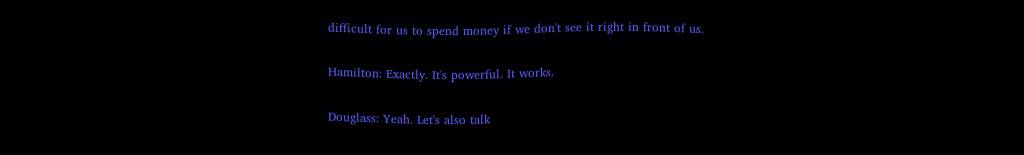difficult for us to spend money if we don't see it right in front of us.

Hamilton: Exactly. It's powerful. It works.

Douglass: Yeah. Let's also talk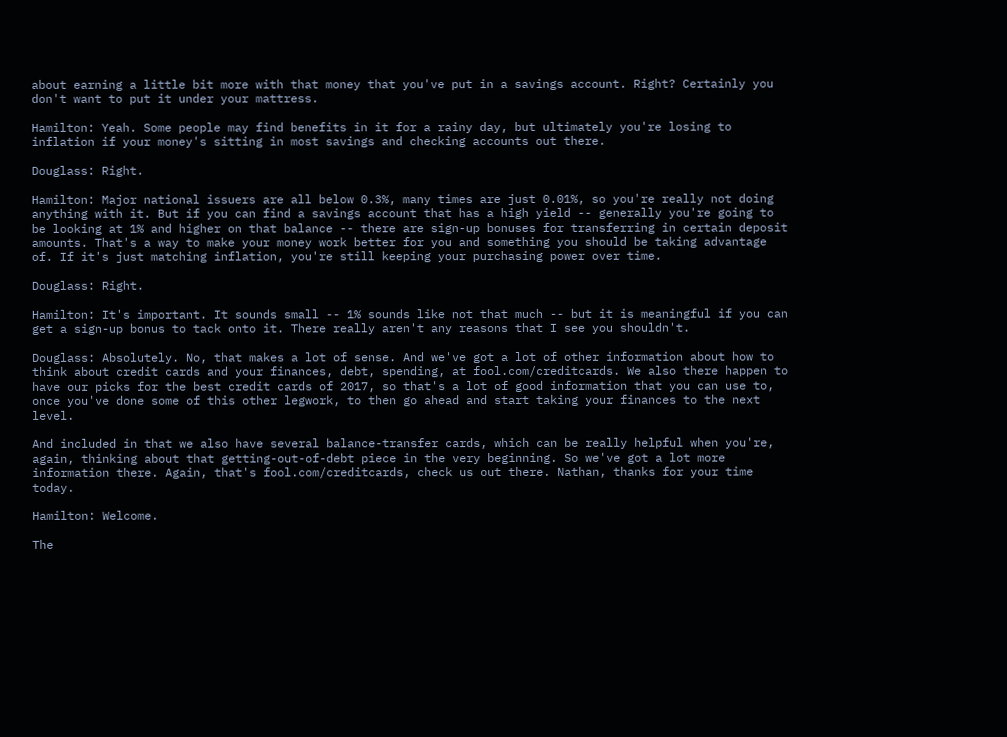about earning a little bit more with that money that you've put in a savings account. Right? Certainly you don't want to put it under your mattress.

Hamilton: Yeah. Some people may find benefits in it for a rainy day, but ultimately you're losing to inflation if your money's sitting in most savings and checking accounts out there.

Douglass: Right.

Hamilton: Major national issuers are all below 0.3%, many times are just 0.01%, so you're really not doing anything with it. But if you can find a savings account that has a high yield -- generally you're going to be looking at 1% and higher on that balance -- there are sign-up bonuses for transferring in certain deposit amounts. That's a way to make your money work better for you and something you should be taking advantage of. If it's just matching inflation, you're still keeping your purchasing power over time.

Douglass: Right.

Hamilton: It's important. It sounds small -- 1% sounds like not that much -- but it is meaningful if you can get a sign-up bonus to tack onto it. There really aren't any reasons that I see you shouldn't.

Douglass: Absolutely. No, that makes a lot of sense. And we've got a lot of other information about how to think about credit cards and your finances, debt, spending, at fool.com/creditcards. We also there happen to have our picks for the best credit cards of 2017, so that's a lot of good information that you can use to, once you've done some of this other legwork, to then go ahead and start taking your finances to the next level.

And included in that we also have several balance-transfer cards, which can be really helpful when you're, again, thinking about that getting-out-of-debt piece in the very beginning. So we've got a lot more information there. Again, that's fool.com/creditcards, check us out there. Nathan, thanks for your time today.

Hamilton: Welcome.

The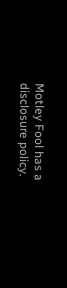Motley Fool has a disclosure policy.